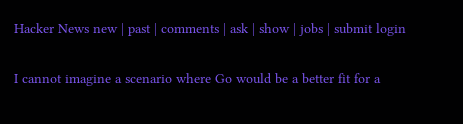Hacker News new | past | comments | ask | show | jobs | submit login

I cannot imagine a scenario where Go would be a better fit for a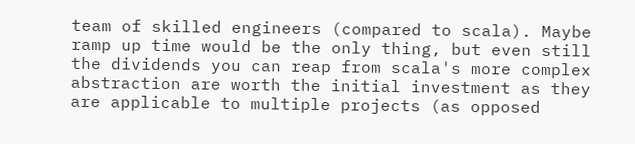team of skilled engineers (compared to scala). Maybe ramp up time would be the only thing, but even still the dividends you can reap from scala's more complex abstraction are worth the initial investment as they are applicable to multiple projects (as opposed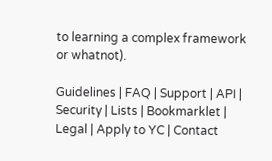to learning a complex framework or whatnot).

Guidelines | FAQ | Support | API | Security | Lists | Bookmarklet | Legal | Apply to YC | Contact